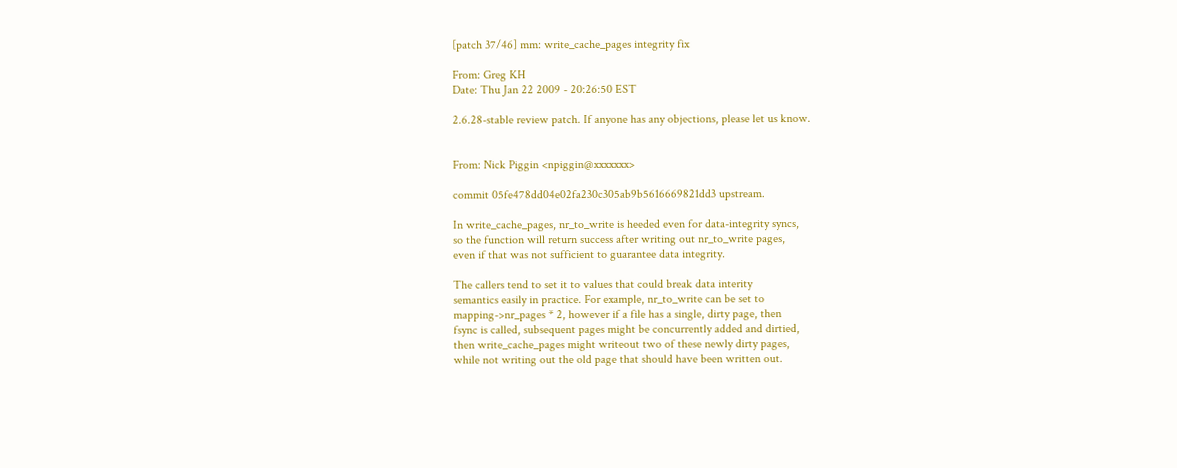[patch 37/46] mm: write_cache_pages integrity fix

From: Greg KH
Date: Thu Jan 22 2009 - 20:26:50 EST

2.6.28-stable review patch. If anyone has any objections, please let us know.


From: Nick Piggin <npiggin@xxxxxxx>

commit 05fe478dd04e02fa230c305ab9b5616669821dd3 upstream.

In write_cache_pages, nr_to_write is heeded even for data-integrity syncs,
so the function will return success after writing out nr_to_write pages,
even if that was not sufficient to guarantee data integrity.

The callers tend to set it to values that could break data interity
semantics easily in practice. For example, nr_to_write can be set to
mapping->nr_pages * 2, however if a file has a single, dirty page, then
fsync is called, subsequent pages might be concurrently added and dirtied,
then write_cache_pages might writeout two of these newly dirty pages,
while not writing out the old page that should have been written out.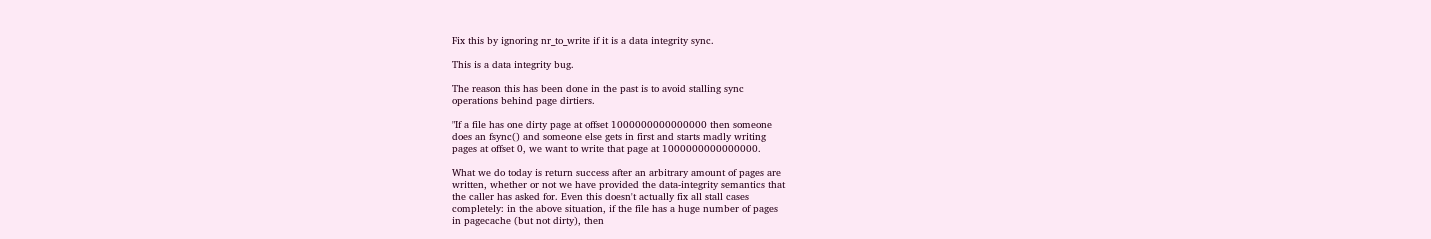Fix this by ignoring nr_to_write if it is a data integrity sync.

This is a data integrity bug.

The reason this has been done in the past is to avoid stalling sync
operations behind page dirtiers.

"If a file has one dirty page at offset 1000000000000000 then someone
does an fsync() and someone else gets in first and starts madly writing
pages at offset 0, we want to write that page at 1000000000000000.

What we do today is return success after an arbitrary amount of pages are
written, whether or not we have provided the data-integrity semantics that
the caller has asked for. Even this doesn't actually fix all stall cases
completely: in the above situation, if the file has a huge number of pages
in pagecache (but not dirty), then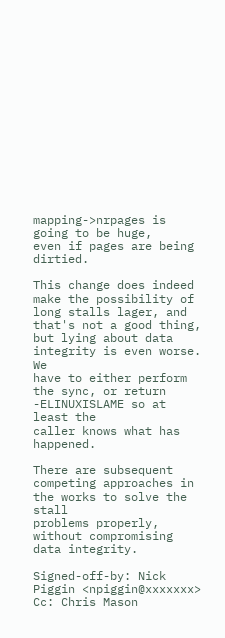mapping->nrpages is going to be huge,
even if pages are being dirtied.

This change does indeed make the possibility of long stalls lager, and
that's not a good thing, but lying about data integrity is even worse. We
have to either perform the sync, or return -ELINUXISLAME so at least the
caller knows what has happened.

There are subsequent competing approaches in the works to solve the stall
problems properly, without compromising data integrity.

Signed-off-by: Nick Piggin <npiggin@xxxxxxx>
Cc: Chris Mason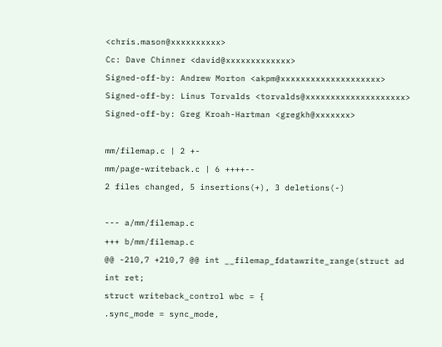<chris.mason@xxxxxxxxxx>
Cc: Dave Chinner <david@xxxxxxxxxxxxx>
Signed-off-by: Andrew Morton <akpm@xxxxxxxxxxxxxxxxxxxx>
Signed-off-by: Linus Torvalds <torvalds@xxxxxxxxxxxxxxxxxxxx>
Signed-off-by: Greg Kroah-Hartman <gregkh@xxxxxxx>

mm/filemap.c | 2 +-
mm/page-writeback.c | 6 ++++--
2 files changed, 5 insertions(+), 3 deletions(-)

--- a/mm/filemap.c
+++ b/mm/filemap.c
@@ -210,7 +210,7 @@ int __filemap_fdatawrite_range(struct ad
int ret;
struct writeback_control wbc = {
.sync_mode = sync_mode,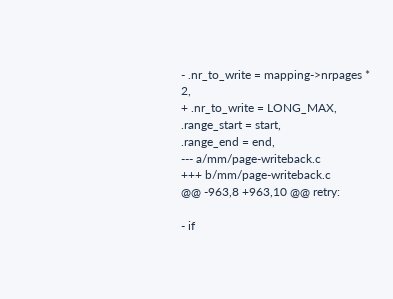- .nr_to_write = mapping->nrpages * 2,
+ .nr_to_write = LONG_MAX,
.range_start = start,
.range_end = end,
--- a/mm/page-writeback.c
+++ b/mm/page-writeback.c
@@ -963,8 +963,10 @@ retry:

- if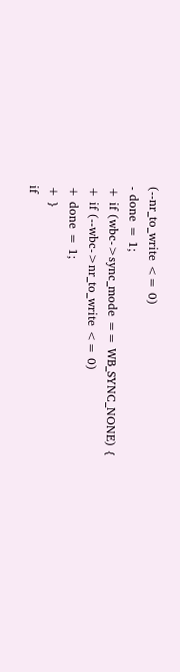(--nr_to_write <= 0)
- done = 1;
+ if (wbc->sync_mode == WB_SYNC_NONE) {
+ if (--wbc->nr_to_write <= 0)
+ done = 1;
+ }
if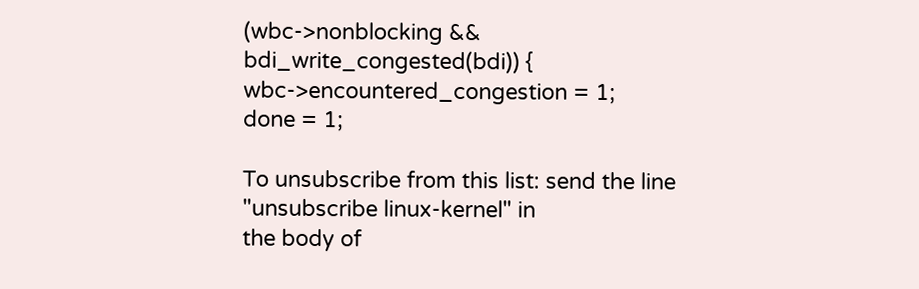(wbc->nonblocking && bdi_write_congested(bdi)) {
wbc->encountered_congestion = 1;
done = 1;

To unsubscribe from this list: send the line "unsubscribe linux-kernel" in
the body of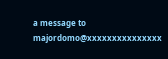a message to majordomo@xxxxxxxxxxxxxxx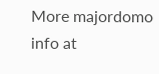More majordomo info at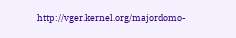http://vger.kernel.org/majordomo-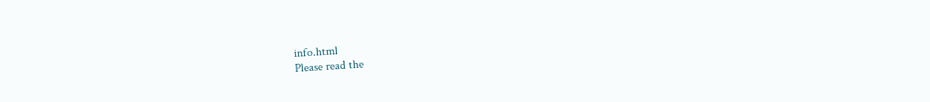info.html
Please read the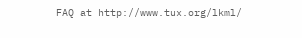FAQ at http://www.tux.org/lkml/